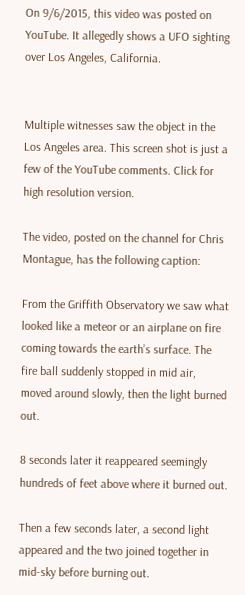On 9/6/2015, this video was posted on YouTube. It allegedly shows a UFO sighting over Los Angeles, California.


Multiple witnesses saw the object in the Los Angeles area. This screen shot is just a few of the YouTube comments. Click for high resolution version.

The video, posted on the channel for Chris Montague, has the following caption:

From the Griffith Observatory we saw what looked like a meteor or an airplane on fire coming towards the earth’s surface. The fire ball suddenly stopped in mid air, moved around slowly, then the light burned out.

8 seconds later it reappeared seemingly hundreds of feet above where it burned out.

Then a few seconds later, a second light appeared and the two joined together in mid-sky before burning out.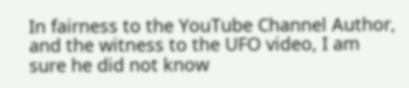In fairness to the YouTube Channel Author, and the witness to the UFO video, I am sure he did not know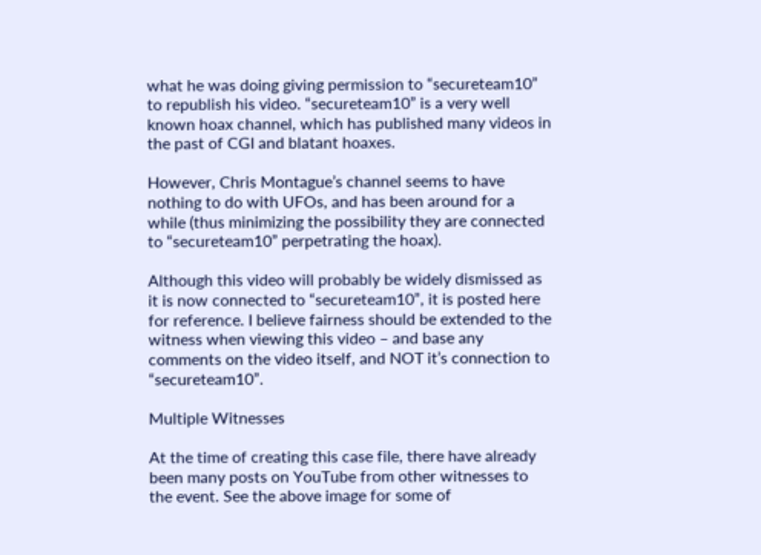what he was doing giving permission to “secureteam10” to republish his video. “secureteam10” is a very well known hoax channel, which has published many videos in the past of CGI and blatant hoaxes.

However, Chris Montague’s channel seems to have nothing to do with UFOs, and has been around for a while (thus minimizing the possibility they are connected to “secureteam10” perpetrating the hoax).

Although this video will probably be widely dismissed as it is now connected to “secureteam10”, it is posted here for reference. I believe fairness should be extended to the witness when viewing this video – and base any comments on the video itself, and NOT it’s connection to “secureteam10”.

Multiple Witnesses

At the time of creating this case file, there have already been many posts on YouTube from other witnesses to the event. See the above image for some of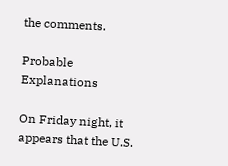the comments.

Probable Explanations

On Friday night, it appears that the U.S.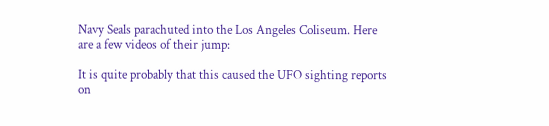Navy Seals parachuted into the Los Angeles Coliseum. Here are a few videos of their jump:

It is quite probably that this caused the UFO sighting reports on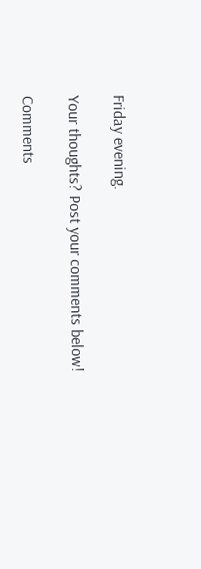Friday evening.

Your thoughts? Post your comments below!

Comments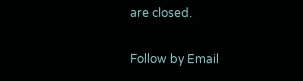are closed.

Follow by Email